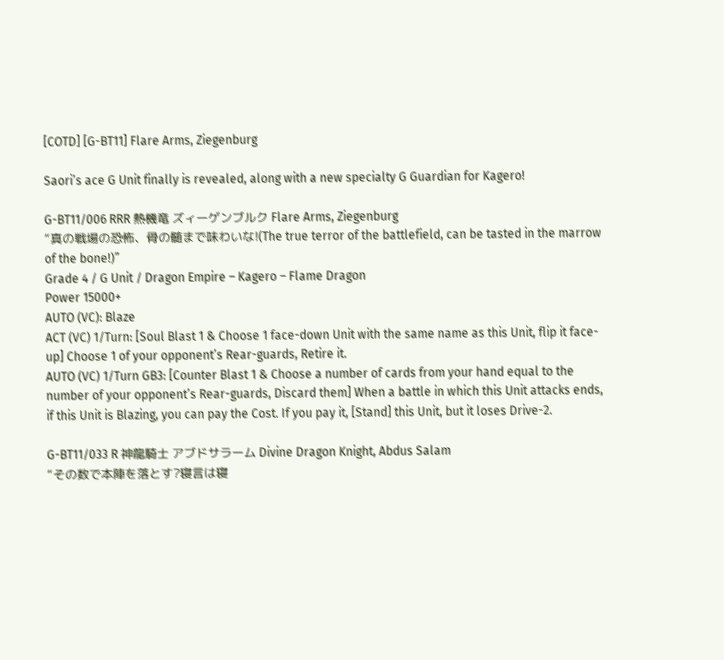[COTD] [G-BT11] Flare Arms, Ziegenburg

Saori’s ace G Unit finally is revealed, along with a new specialty G Guardian for Kagero!

G-BT11/006 RRR 熱機竜 ズィーゲンブルク Flare Arms, Ziegenburg
“真の戦場の恐怖、骨の髄まで味わいな!(The true terror of the battlefield, can be tasted in the marrow of the bone!)”
Grade 4 / G Unit / Dragon Empire – Kagero – Flame Dragon
Power 15000+
AUTO (VC): Blaze
ACT (VC) 1/Turn: [Soul Blast 1 & Choose 1 face-down Unit with the same name as this Unit, flip it face-up] Choose 1 of your opponent’s Rear-guards, Retire it.
AUTO (VC) 1/Turn GB3: [Counter Blast 1 & Choose a number of cards from your hand equal to the number of your opponent’s Rear-guards, Discard them] When a battle in which this Unit attacks ends, if this Unit is Blazing, you can pay the Cost. If you pay it, [Stand] this Unit, but it loses Drive-2.

G-BT11/033 R 神龍騎士 アブドサラーム Divine Dragon Knight, Abdus Salam
“その数で本陣を落とす?寝言は寝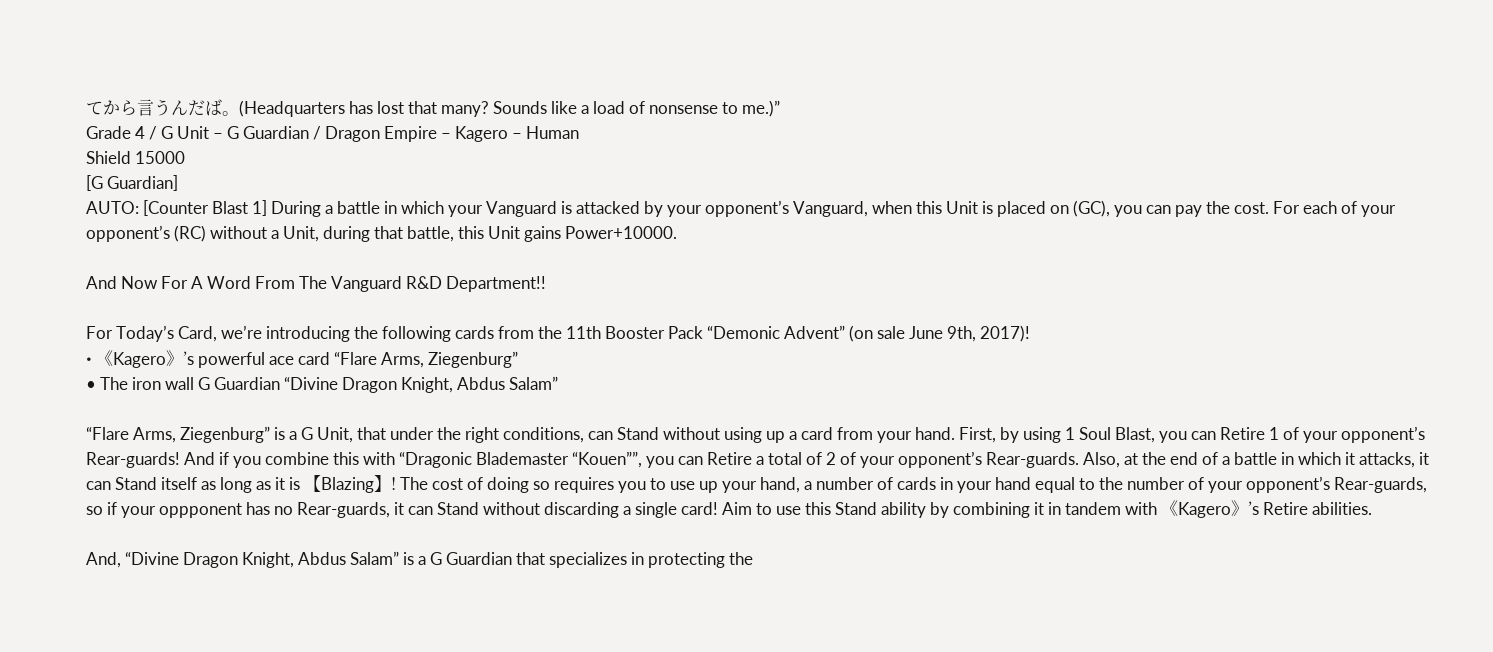てから言うんだば。(Headquarters has lost that many? Sounds like a load of nonsense to me.)”
Grade 4 / G Unit – G Guardian / Dragon Empire – Kagero – Human
Shield 15000
[G Guardian]
AUTO: [Counter Blast 1] During a battle in which your Vanguard is attacked by your opponent’s Vanguard, when this Unit is placed on (GC), you can pay the cost. For each of your opponent’s (RC) without a Unit, during that battle, this Unit gains Power+10000.

And Now For A Word From The Vanguard R&D Department!!

For Today’s Card, we’re introducing the following cards from the 11th Booster Pack “Demonic Advent” (on sale June 9th, 2017)!
• 《Kagero》’s powerful ace card “Flare Arms, Ziegenburg”
• The iron wall G Guardian “Divine Dragon Knight, Abdus Salam”

“Flare Arms, Ziegenburg” is a G Unit, that under the right conditions, can Stand without using up a card from your hand. First, by using 1 Soul Blast, you can Retire 1 of your opponent’s Rear-guards! And if you combine this with “Dragonic Blademaster “Kouen””, you can Retire a total of 2 of your opponent’s Rear-guards. Also, at the end of a battle in which it attacks, it can Stand itself as long as it is 【Blazing】! The cost of doing so requires you to use up your hand, a number of cards in your hand equal to the number of your opponent’s Rear-guards, so if your oppponent has no Rear-guards, it can Stand without discarding a single card! Aim to use this Stand ability by combining it in tandem with 《Kagero》’s Retire abilities.

And, “Divine Dragon Knight, Abdus Salam” is a G Guardian that specializes in protecting the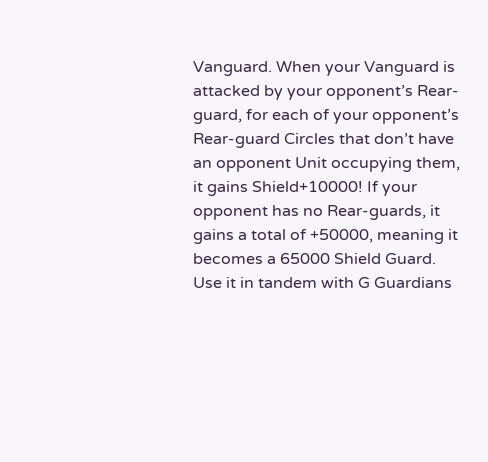Vanguard. When your Vanguard is attacked by your opponent’s Rear-guard, for each of your opponent’s Rear-guard Circles that don’t have an opponent Unit occupying them, it gains Shield+10000! If your opponent has no Rear-guards, it gains a total of +50000, meaning it becomes a 65000 Shield Guard. Use it in tandem with G Guardians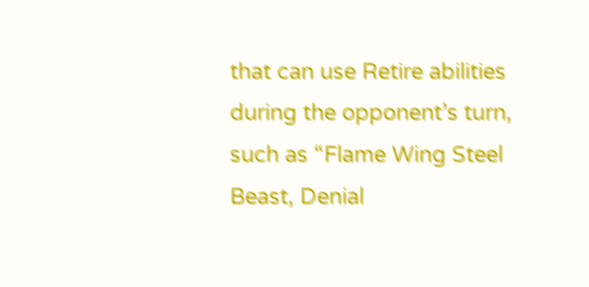that can use Retire abilities during the opponent’s turn, such as “Flame Wing Steel Beast, Denial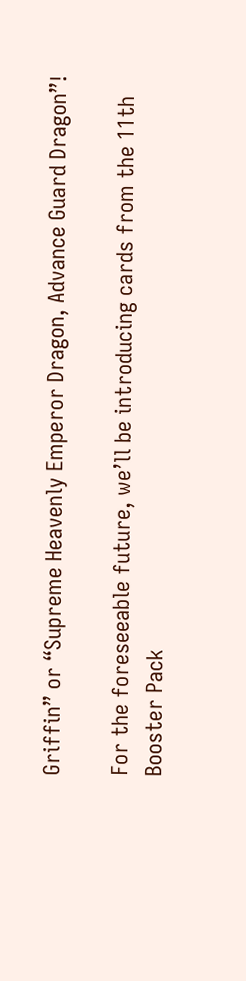Griffin” or “Supreme Heavenly Emperor Dragon, Advance Guard Dragon”!

For the foreseeable future, we’ll be introducing cards from the 11th Booster Pack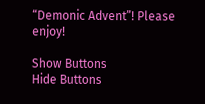“Demonic Advent”! Please enjoy!

Show Buttons
Hide Buttons